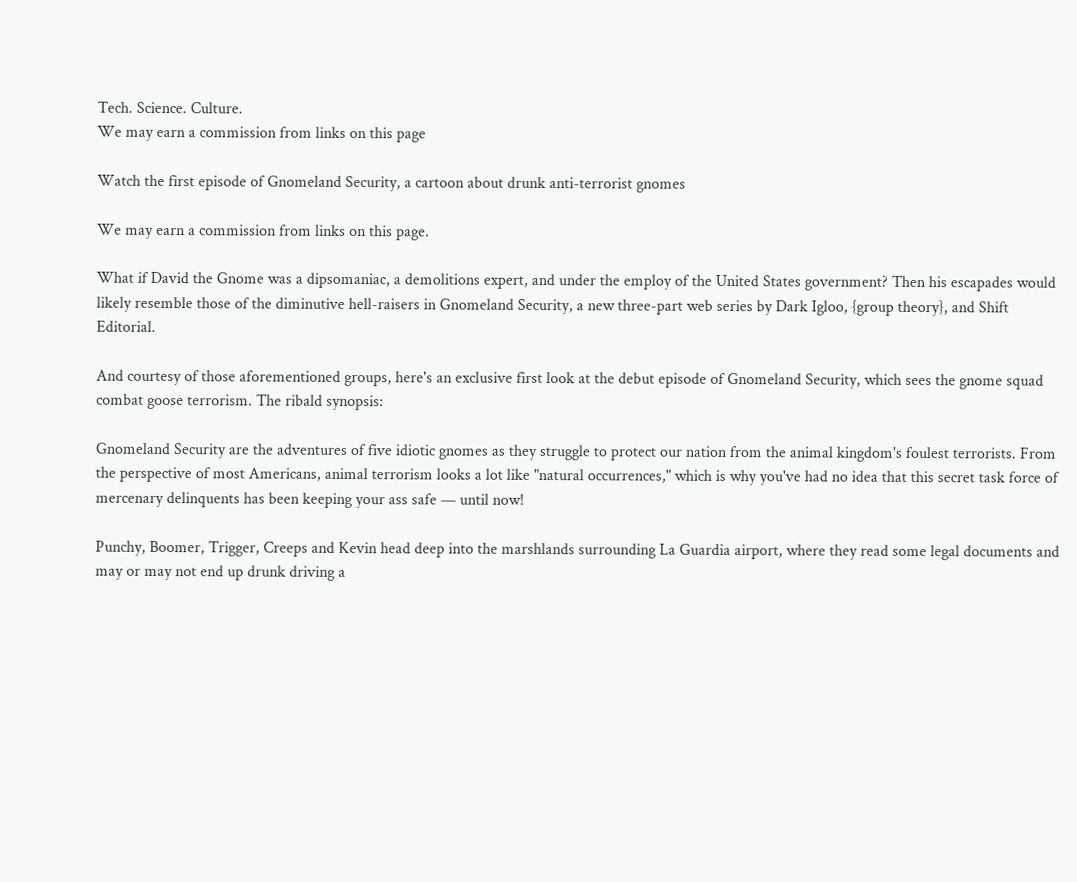Tech. Science. Culture.
We may earn a commission from links on this page

Watch the first episode of Gnomeland Security, a cartoon about drunk anti-terrorist gnomes

We may earn a commission from links on this page.

What if David the Gnome was a dipsomaniac, a demolitions expert, and under the employ of the United States government? Then his escapades would likely resemble those of the diminutive hell-raisers in Gnomeland Security, a new three-part web series by Dark Igloo, {group theory}, and Shift Editorial.

And courtesy of those aforementioned groups, here's an exclusive first look at the debut episode of Gnomeland Security, which sees the gnome squad combat goose terrorism. The ribald synopsis:

Gnomeland Security are the adventures of five idiotic gnomes as they struggle to protect our nation from the animal kingdom's foulest terrorists. From the perspective of most Americans, animal terrorism looks a lot like "natural occurrences," which is why you've had no idea that this secret task force of mercenary delinquents has been keeping your ass safe — until now!

Punchy, Boomer, Trigger, Creeps and Kevin head deep into the marshlands surrounding La Guardia airport, where they read some legal documents and may or may not end up drunk driving a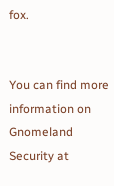fox.


You can find more information on Gnomeland Security at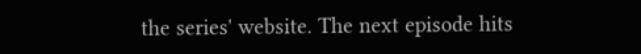the series' website. The next episode hits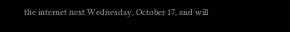the internet next Wednesday, October 17, and will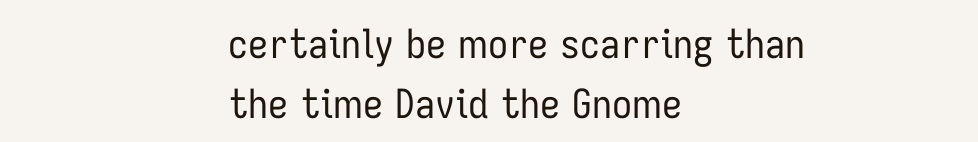certainly be more scarring than the time David the Gnome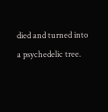died and turned into a psychedelic tree.